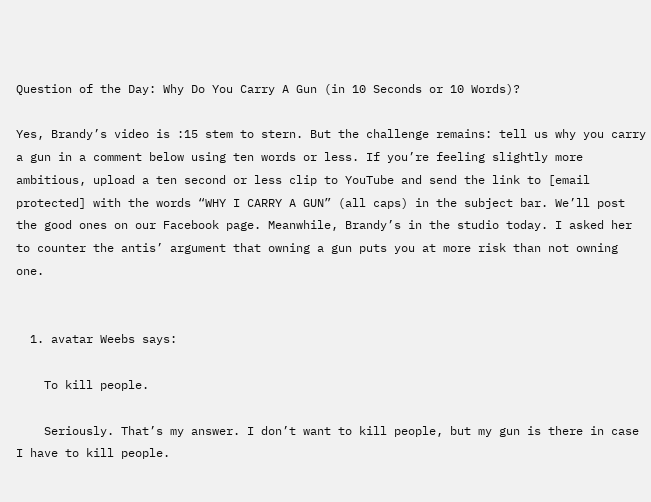Question of the Day: Why Do You Carry A Gun (in 10 Seconds or 10 Words)?

Yes, Brandy’s video is :15 stem to stern. But the challenge remains: tell us why you carry a gun in a comment below using ten words or less. If you’re feeling slightly more ambitious, upload a ten second or less clip to YouTube and send the link to [email protected] with the words “WHY I CARRY A GUN” (all caps) in the subject bar. We’ll post the good ones on our Facebook page. Meanwhile, Brandy’s in the studio today. I asked her to counter the antis’ argument that owning a gun puts you at more risk than not owning one.


  1. avatar Weebs says:

    To kill people.

    Seriously. That’s my answer. I don’t want to kill people, but my gun is there in case I have to kill people.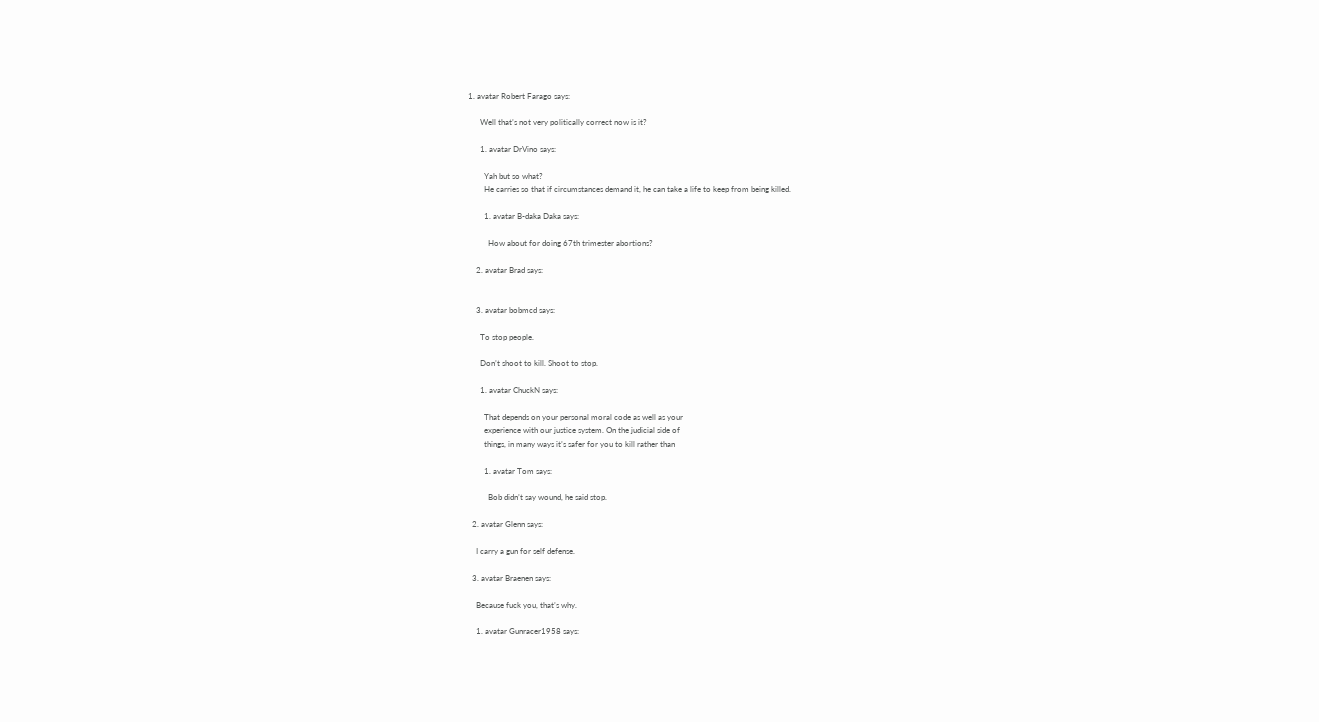1. avatar Robert Farago says:

      Well that’s not very politically correct now is it?

      1. avatar DrVino says:

        Yah but so what?
        He carries so that if circumstances demand it, he can take a life to keep from being killed.

        1. avatar B-daka Daka says:

          How about for doing 67th trimester abortions?

    2. avatar Brad says:


    3. avatar bobmcd says:

      To stop people.

      Don’t shoot to kill. Shoot to stop.

      1. avatar ChuckN says:

        That depends on your personal moral code as well as your
        experience with our justice system. On the judicial side of
        things, in many ways it’s safer for you to kill rather than

        1. avatar Tom says:

          Bob didn’t say wound, he said stop.

  2. avatar Glenn says:

    I carry a gun for self defense.

  3. avatar Braenen says:

    Because fuck you, that’s why.

    1. avatar Gunracer1958 says: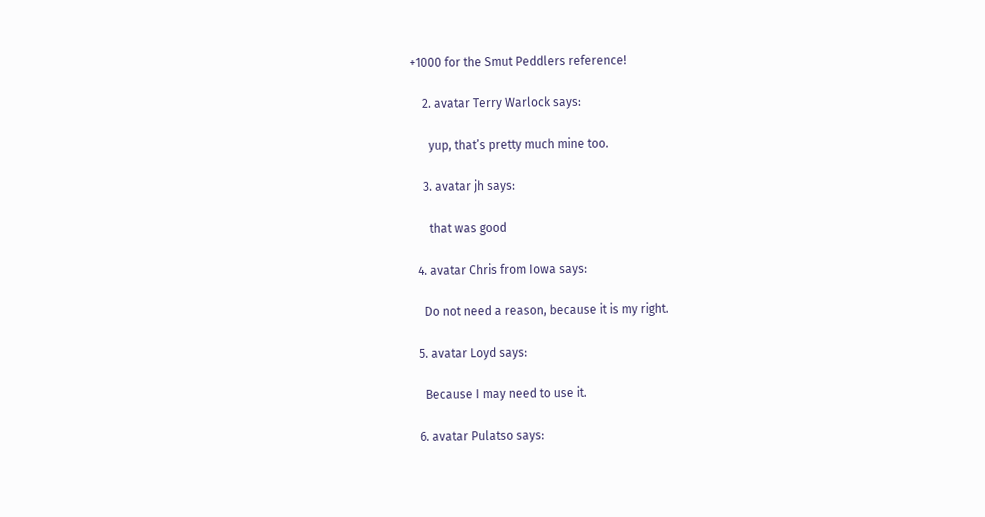+1000 for the Smut Peddlers reference!

    2. avatar Terry Warlock says:

      yup, that’s pretty much mine too.

    3. avatar jh says:

      that was good

  4. avatar Chris from Iowa says:

    Do not need a reason, because it is my right.

  5. avatar Loyd says:

    Because I may need to use it.

  6. avatar Pulatso says: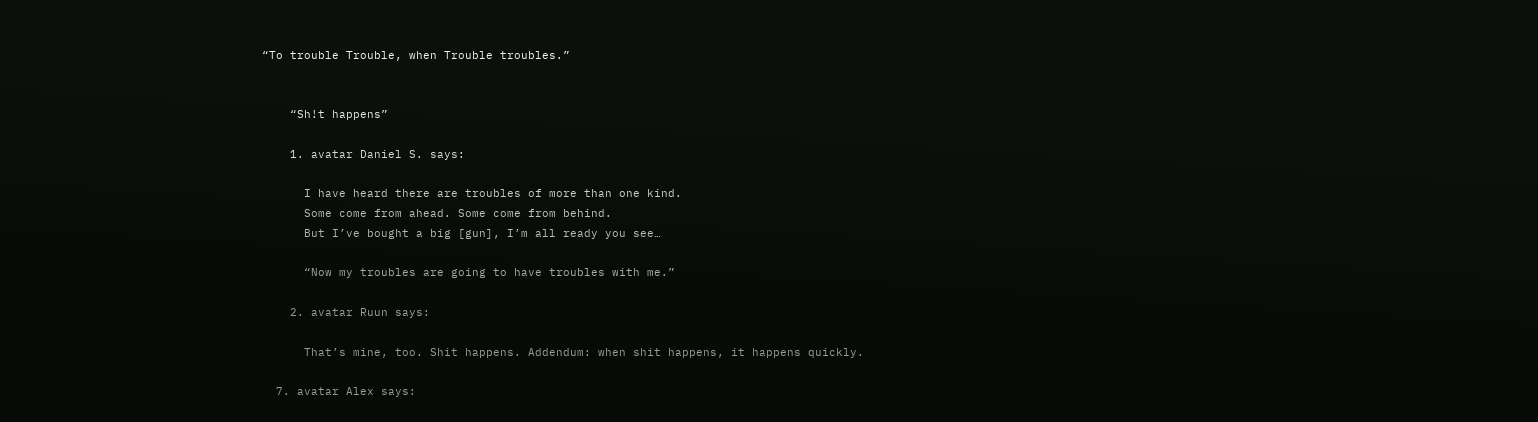“To trouble Trouble, when Trouble troubles.”


    “Sh!t happens”

    1. avatar Daniel S. says:

      I have heard there are troubles of more than one kind.
      Some come from ahead. Some come from behind.
      But I’ve bought a big [gun], I’m all ready you see…

      “Now my troubles are going to have troubles with me.”

    2. avatar Ruun says:

      That’s mine, too. Shit happens. Addendum: when shit happens, it happens quickly.

  7. avatar Alex says: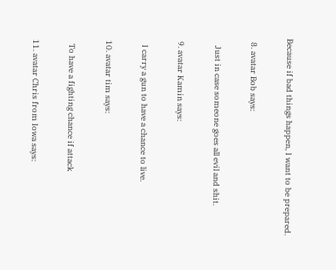Because if bad things happen, I want to be prepared.

  8. avatar Bob says:

    Just in case someone goes all evil and shit.

  9. avatar Kamin says:

    I carry a gun to have a chance to live.

  10. avatar tim says:

    To have a fighting chance if attack

  11. avatar Chris from Iowa says: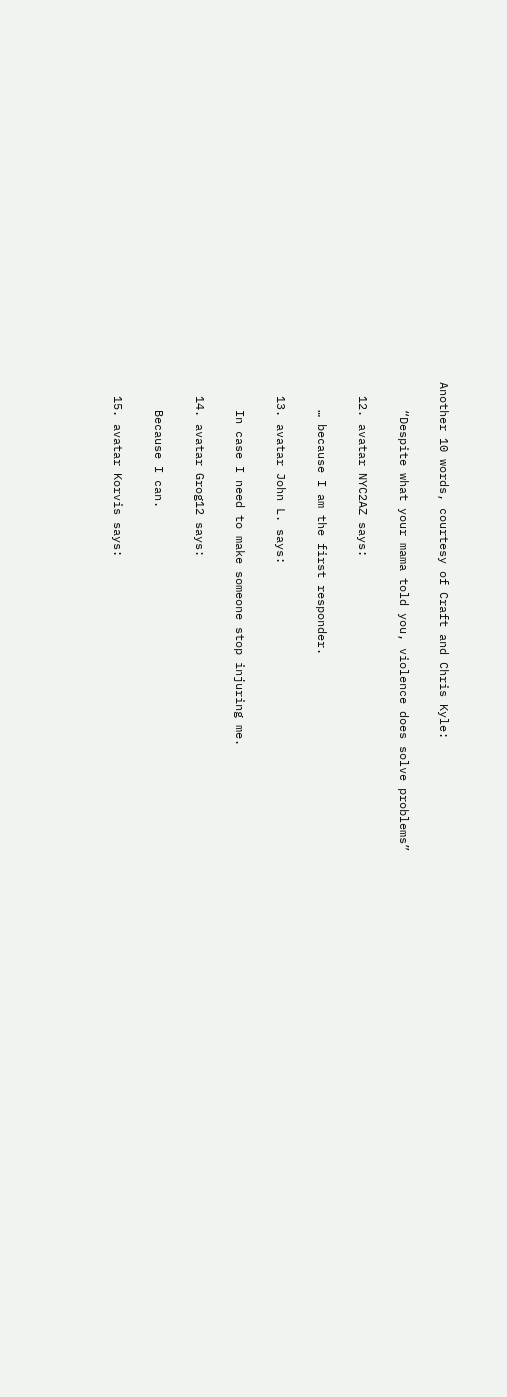Another 10 words, courtesy of Craft and Chris Kyle:

    “Despite what your mama told you, violence does solve problems”

  12. avatar NYC2AZ says:

    … because I am the first responder.

  13. avatar John L. says:

    In case I need to make someone stop injuring me.

  14. avatar Grog12 says:

    Because I can.

  15. avatar Korvis says: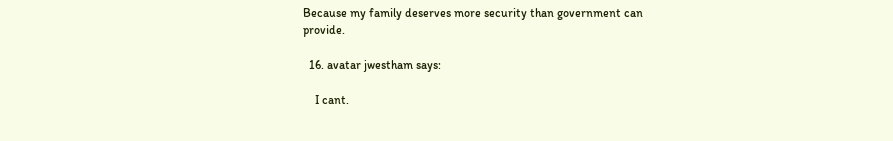Because my family deserves more security than government can provide.

  16. avatar jwestham says:

    I cant.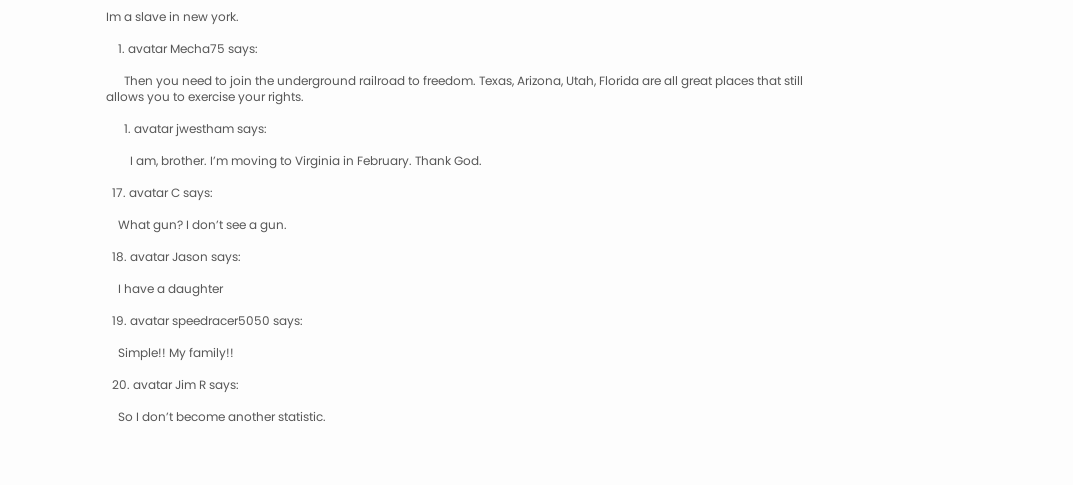Im a slave in new york.

    1. avatar Mecha75 says:

      Then you need to join the underground railroad to freedom. Texas, Arizona, Utah, Florida are all great places that still allows you to exercise your rights.

      1. avatar jwestham says:

        I am, brother. I’m moving to Virginia in February. Thank God.

  17. avatar C says:

    What gun? I don’t see a gun.

  18. avatar Jason says:

    I have a daughter

  19. avatar speedracer5050 says:

    Simple!! My family!!

  20. avatar Jim R says:

    So I don’t become another statistic.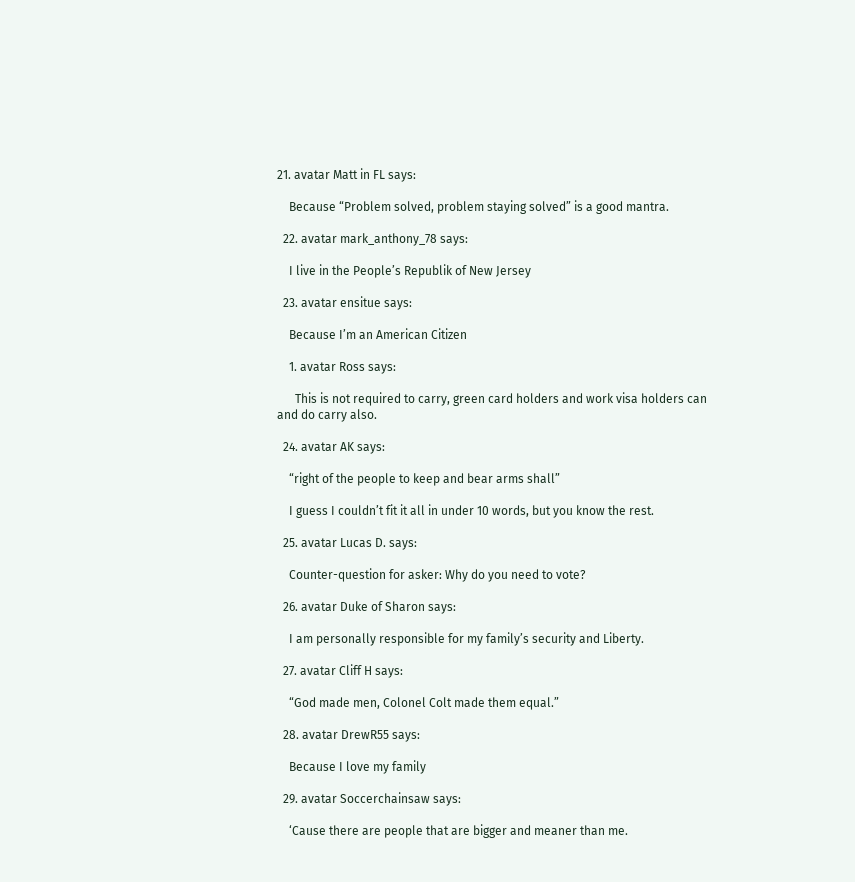21. avatar Matt in FL says:

    Because “Problem solved, problem staying solved” is a good mantra.

  22. avatar mark_anthony_78 says:

    I live in the People’s Republik of New Jersey

  23. avatar ensitue says:

    Because I’m an American Citizen

    1. avatar Ross says:

      This is not required to carry, green card holders and work visa holders can and do carry also.

  24. avatar AK says:

    “right of the people to keep and bear arms shall”

    I guess I couldn’t fit it all in under 10 words, but you know the rest.

  25. avatar Lucas D. says:

    Counter-question for asker: Why do you need to vote?

  26. avatar Duke of Sharon says:

    I am personally responsible for my family’s security and Liberty.

  27. avatar Cliff H says:

    “God made men, Colonel Colt made them equal.”

  28. avatar DrewR55 says:

    Because I love my family

  29. avatar Soccerchainsaw says:

    ‘Cause there are people that are bigger and meaner than me.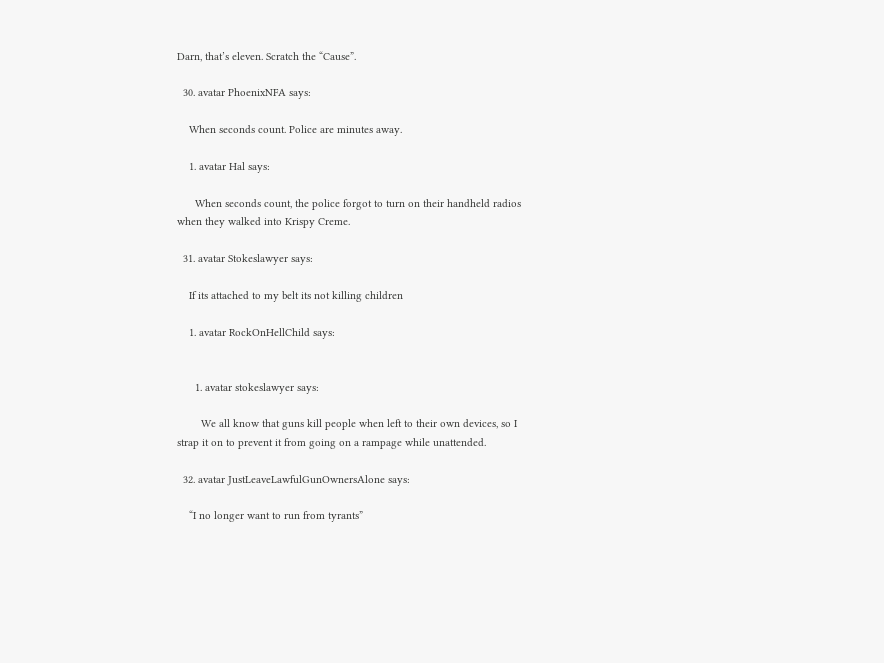Darn, that’s eleven. Scratch the “Cause”.

  30. avatar PhoenixNFA says:

    When seconds count. Police are minutes away.

    1. avatar Hal says:

      When seconds count, the police forgot to turn on their handheld radios when they walked into Krispy Creme.

  31. avatar Stokeslawyer says:

    If its attached to my belt its not killing children

    1. avatar RockOnHellChild says:


      1. avatar stokeslawyer says:

        We all know that guns kill people when left to their own devices, so I strap it on to prevent it from going on a rampage while unattended.

  32. avatar JustLeaveLawfulGunOwnersAlone says:

    “I no longer want to run from tyrants”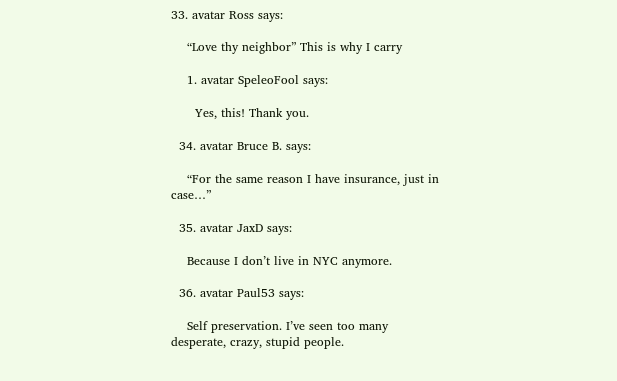33. avatar Ross says:

    “Love thy neighbor” This is why I carry

    1. avatar SpeleoFool says:

      Yes, this! Thank you.

  34. avatar Bruce B. says:

    “For the same reason I have insurance, just in case…”

  35. avatar JaxD says:

    Because I don’t live in NYC anymore.

  36. avatar Paul53 says:

    Self preservation. I’ve seen too many desperate, crazy, stupid people.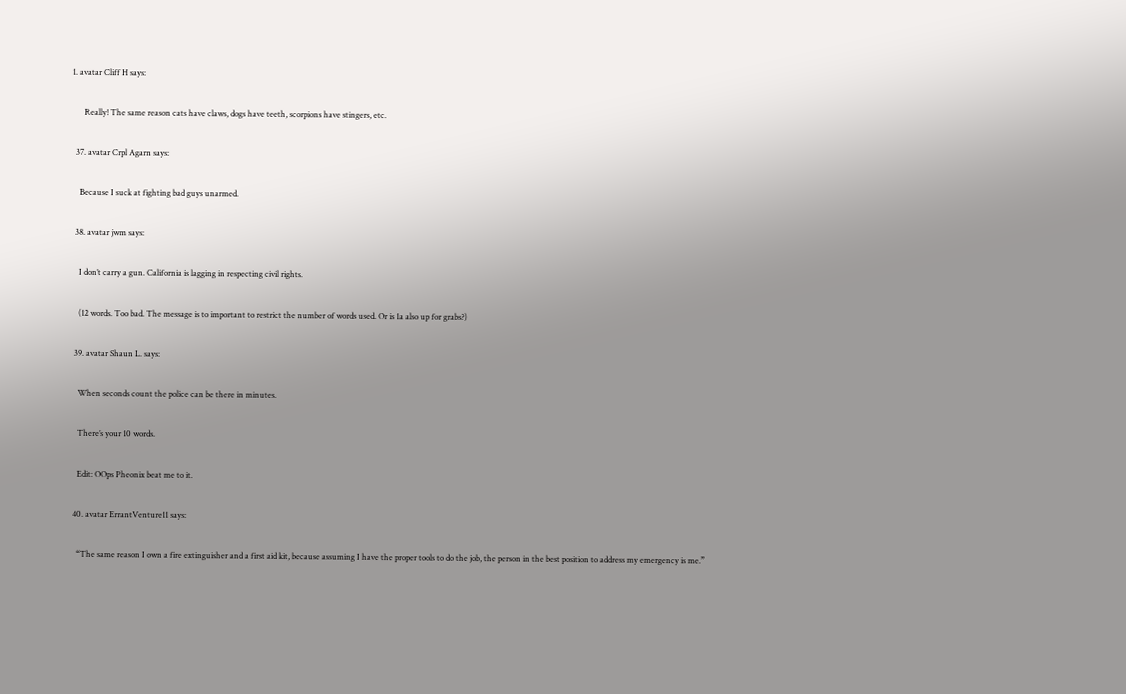1. avatar Cliff H says:

      Really! The same reason cats have claws, dogs have teeth, scorpions have stingers, etc.

  37. avatar Crpl Agarn says:

    Because I suck at fighting bad guys unarmed.

  38. avatar jwm says:

    I don’t carry a gun. California is lagging in respecting civil rights.

    (12 words. Too bad. The message is to important to restrict the number of words used. Or is 1a also up for grabs?)

  39. avatar Shaun L. says:

    When seconds count the police can be there in minutes.

    There’s your 10 words.

    Edit: OOps Pheonix beat me to it.

  40. avatar ErrantVenture11 says:

    “The same reason I own a fire extinguisher and a first aid kit, because assuming I have the proper tools to do the job, the person in the best position to address my emergency is me.”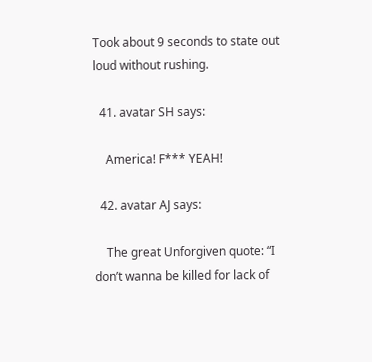Took about 9 seconds to state out loud without rushing.

  41. avatar SH says:

    America! F*** YEAH!

  42. avatar AJ says:

    The great Unforgiven quote: “I don’t wanna be killed for lack of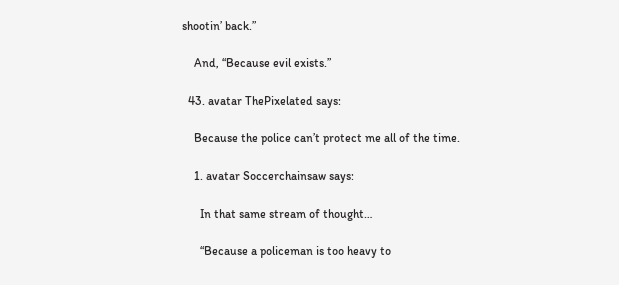shootin’ back.”

    And, “Because evil exists.”

  43. avatar ThePixelated says:

    Because the police can’t protect me all of the time.

    1. avatar Soccerchainsaw says:

      In that same stream of thought…

      “Because a policeman is too heavy to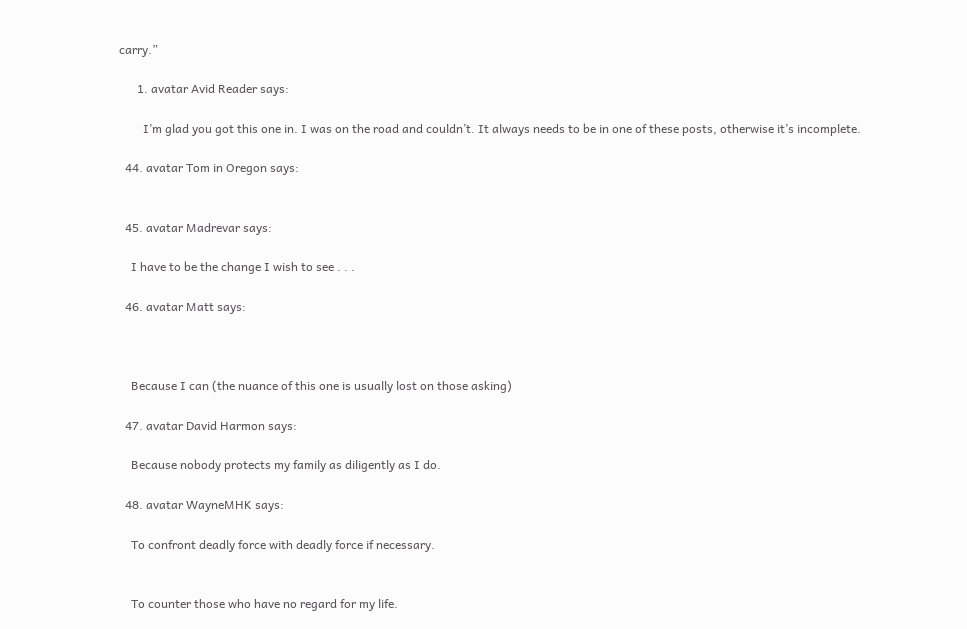carry.”

      1. avatar Avid Reader says:

        I’m glad you got this one in. I was on the road and couldn’t. It always needs to be in one of these posts, otherwise it’s incomplete.

  44. avatar Tom in Oregon says:


  45. avatar Madrevar says:

    I have to be the change I wish to see . . .

  46. avatar Matt says:



    Because I can (the nuance of this one is usually lost on those asking)

  47. avatar David Harmon says:

    Because nobody protects my family as diligently as I do.

  48. avatar WayneMHK says:

    To confront deadly force with deadly force if necessary.


    To counter those who have no regard for my life.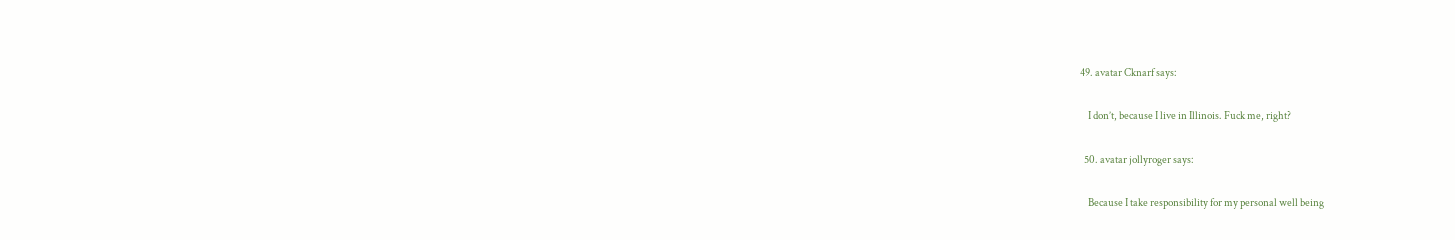49. avatar Cknarf says:

    I don’t, because I live in Illinois. Fuck me, right?

  50. avatar jollyroger says:

    Because I take responsibility for my personal well being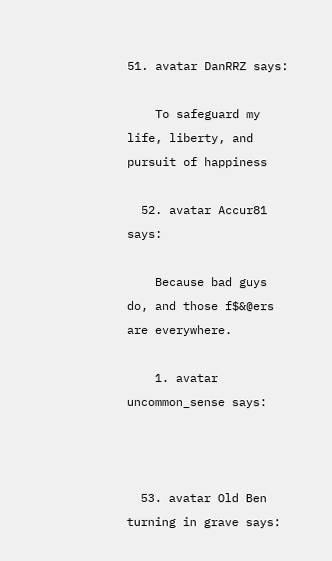51. avatar DanRRZ says:

    To safeguard my life, liberty, and pursuit of happiness

  52. avatar Accur81 says:

    Because bad guys do, and those f$&@ers are everywhere.

    1. avatar uncommon_sense says:



  53. avatar Old Ben turning in grave says: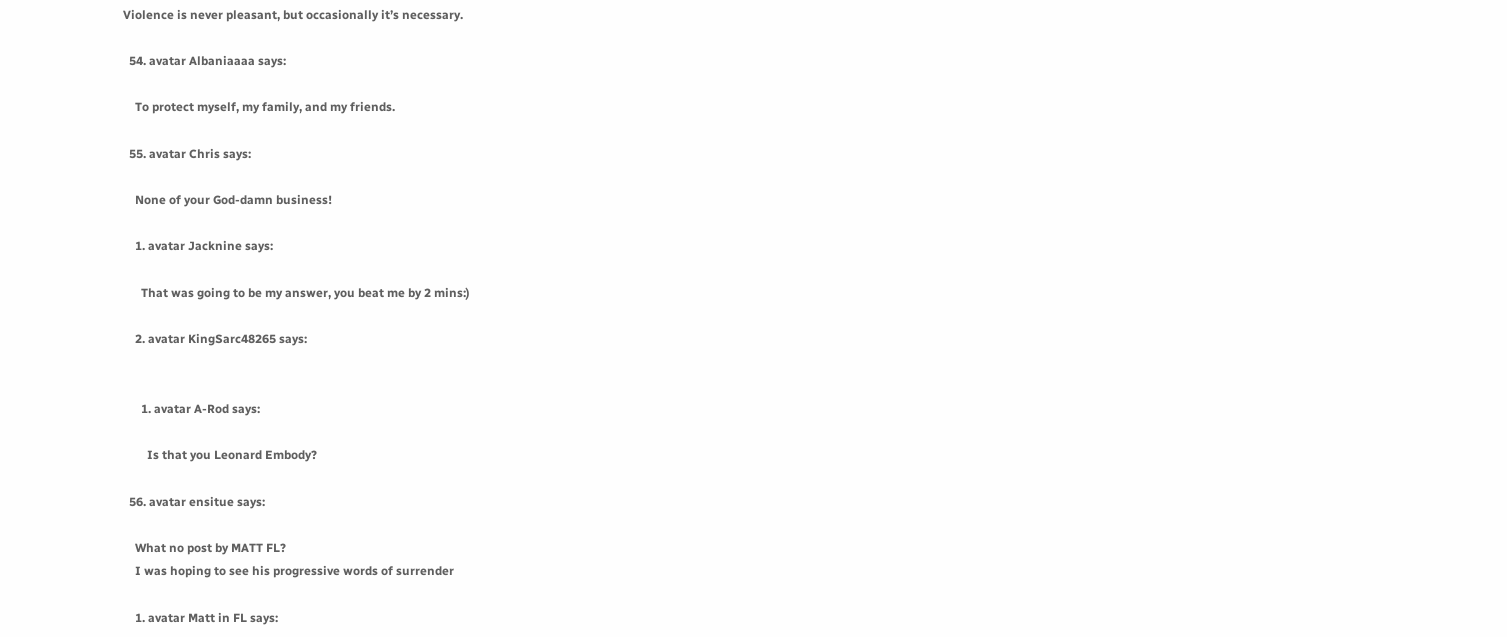Violence is never pleasant, but occasionally it’s necessary.

  54. avatar Albaniaaaa says:

    To protect myself, my family, and my friends.

  55. avatar Chris says:

    None of your God-damn business!

    1. avatar Jacknine says:

      That was going to be my answer, you beat me by 2 mins:)

    2. avatar KingSarc48265 says:


      1. avatar A-Rod says:

        Is that you Leonard Embody?

  56. avatar ensitue says:

    What no post by MATT FL?
    I was hoping to see his progressive words of surrender

    1. avatar Matt in FL says: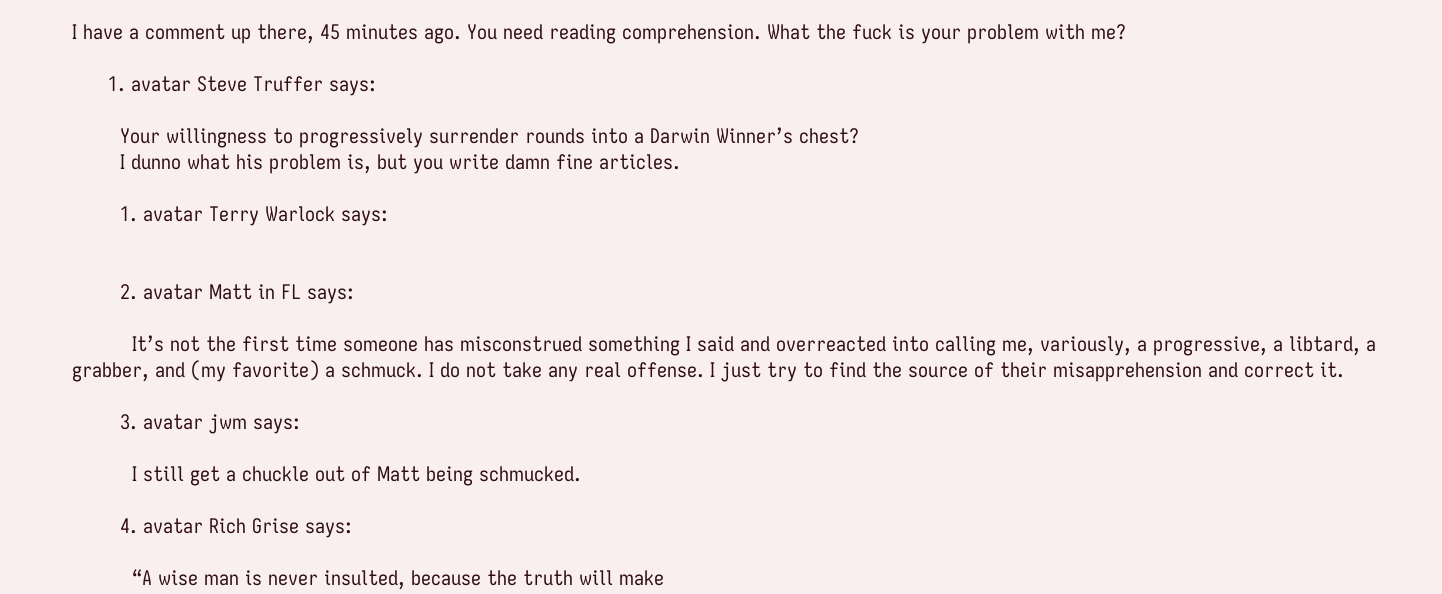I have a comment up there, 45 minutes ago. You need reading comprehension. What the fuck is your problem with me?

      1. avatar Steve Truffer says:

        Your willingness to progressively surrender rounds into a Darwin Winner’s chest?
        I dunno what his problem is, but you write damn fine articles.

        1. avatar Terry Warlock says:


        2. avatar Matt in FL says:

          It’s not the first time someone has misconstrued something I said and overreacted into calling me, variously, a progressive, a libtard, a grabber, and (my favorite) a schmuck. I do not take any real offense. I just try to find the source of their misapprehension and correct it.

        3. avatar jwm says:

          I still get a chuckle out of Matt being schmucked.

        4. avatar Rich Grise says:

          “A wise man is never insulted, because the truth will make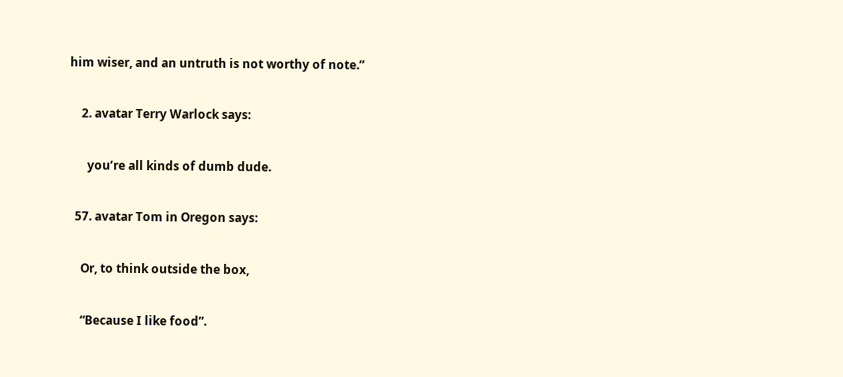him wiser, and an untruth is not worthy of note.”

    2. avatar Terry Warlock says:

      you’re all kinds of dumb dude.

  57. avatar Tom in Oregon says:

    Or, to think outside the box,

    “Because I like food”.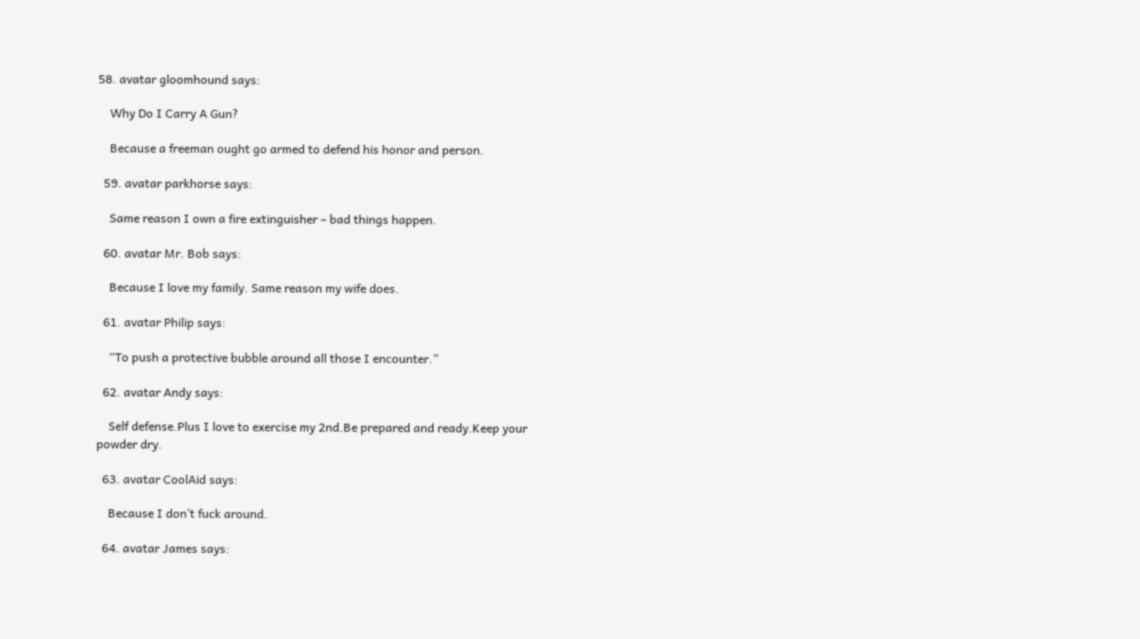58. avatar gloomhound says:

    Why Do I Carry A Gun?

    Because a freeman ought go armed to defend his honor and person.

  59. avatar parkhorse says:

    Same reason I own a fire extinguisher – bad things happen.

  60. avatar Mr. Bob says:

    Because I love my family. Same reason my wife does.

  61. avatar Philip says:

    “To push a protective bubble around all those I encounter.”

  62. avatar Andy says:

    Self defense.Plus I love to exercise my 2nd.Be prepared and ready.Keep your powder dry.

  63. avatar CoolAid says:

    Because I don’t fuck around.

  64. avatar James says: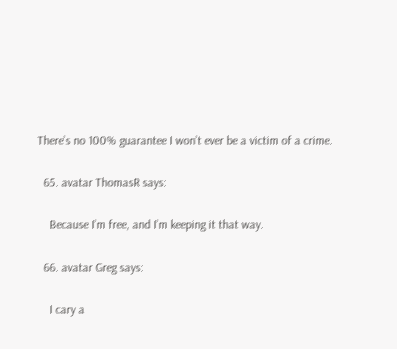There’s no 100% guarantee I won’t ever be a victim of a crime.

  65. avatar ThomasR says:

    Because I’m free, and I’m keeping it that way.

  66. avatar Greg says:

    I cary a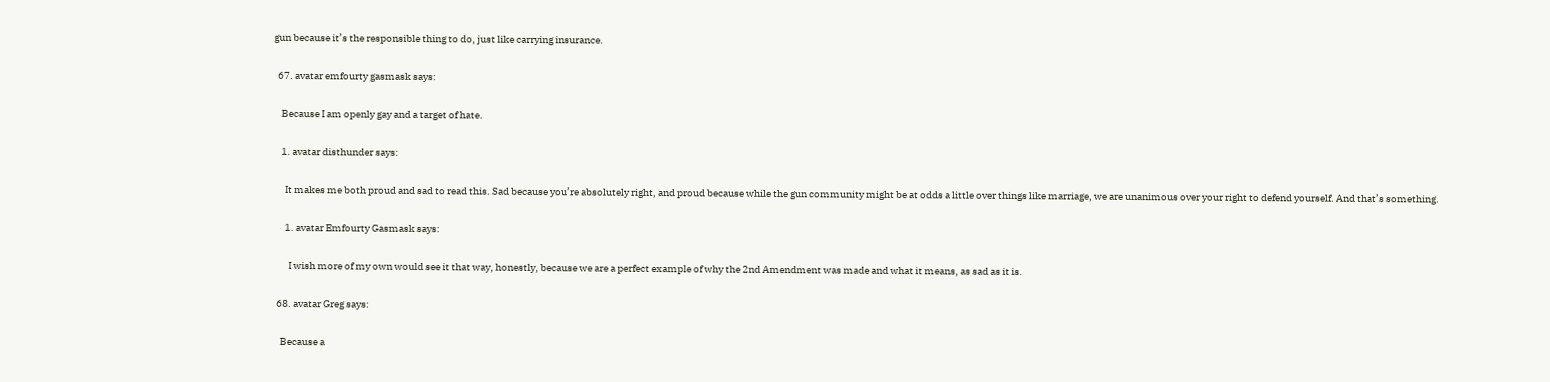gun because it’s the responsible thing to do, just like carrying insurance.

  67. avatar emfourty gasmask says:

    Because I am openly gay and a target of hate.

    1. avatar disthunder says:

      It makes me both proud and sad to read this. Sad because you’re absolutely right, and proud because while the gun community might be at odds a little over things like marriage, we are unanimous over your right to defend yourself. And that’s something.

      1. avatar Emfourty Gasmask says:

        I wish more of my own would see it that way, honestly, because we are a perfect example of why the 2nd Amendment was made and what it means, as sad as it is.

  68. avatar Greg says:

    Because a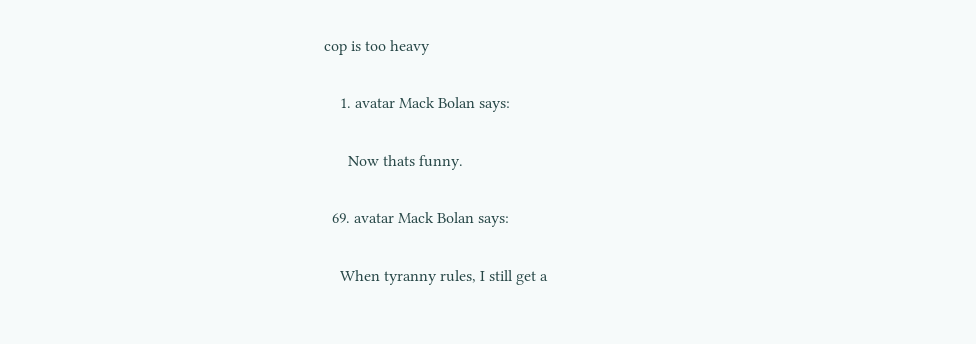cop is too heavy

    1. avatar Mack Bolan says:

      Now thats funny.

  69. avatar Mack Bolan says:

    When tyranny rules, I still get a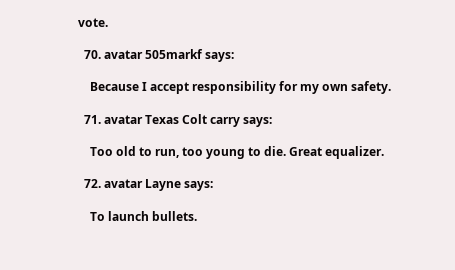vote.

  70. avatar 505markf says:

    Because I accept responsibility for my own safety.

  71. avatar Texas Colt carry says:

    Too old to run, too young to die. Great equalizer.

  72. avatar Layne says:

    To launch bullets.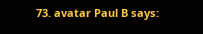73. avatar Paul B says: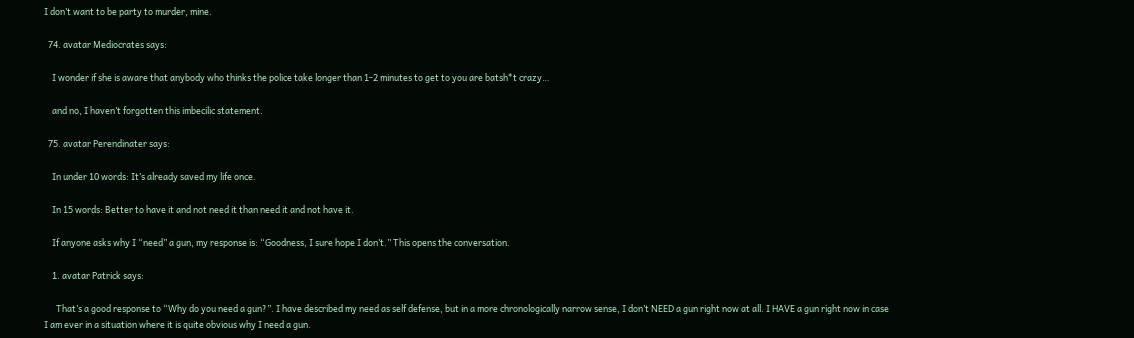I don’t want to be party to murder, mine.

  74. avatar Mediocrates says:

    I wonder if she is aware that anybody who thinks the police take longer than 1-2 minutes to get to you are batsh*t crazy…

    and no, I haven’t forgotten this imbecilic statement.

  75. avatar Perendinater says:

    In under 10 words: It’s already saved my life once.

    In 15 words: Better to have it and not need it than need it and not have it.

    If anyone asks why I “need” a gun, my response is: “Goodness, I sure hope I don’t.” This opens the conversation.

    1. avatar Patrick says:

      That’s a good response to “Why do you need a gun?”. I have described my need as self defense, but in a more chronologically narrow sense, I don’t NEED a gun right now at all. I HAVE a gun right now in case I am ever in a situation where it is quite obvious why I need a gun.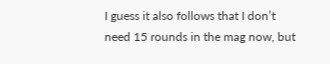I guess it also follows that I don’t need 15 rounds in the mag now, but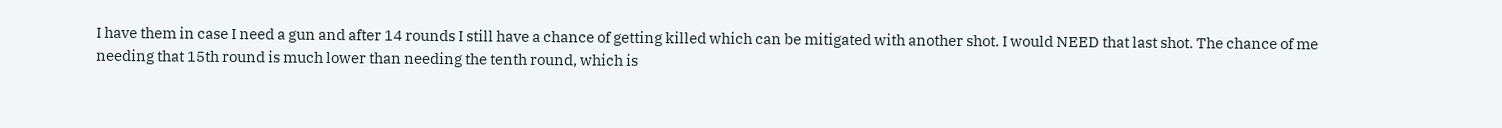I have them in case I need a gun and after 14 rounds I still have a chance of getting killed which can be mitigated with another shot. I would NEED that last shot. The chance of me needing that 15th round is much lower than needing the tenth round, which is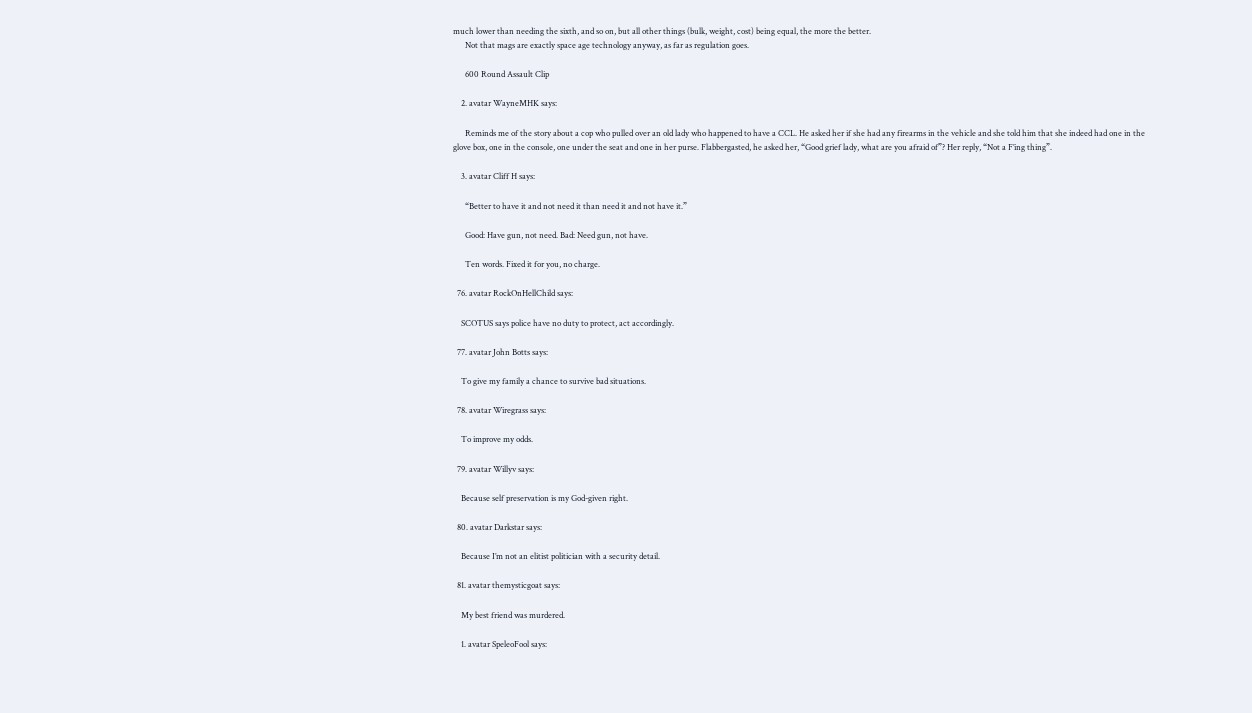much lower than needing the sixth, and so on, but all other things (bulk, weight, cost) being equal, the more the better.
      Not that mags are exactly space age technology anyway, as far as regulation goes.

      600 Round Assault Clip

    2. avatar WayneMHK says:

      Reminds me of the story about a cop who pulled over an old lady who happened to have a CCL. He asked her if she had any firearms in the vehicle and she told him that she indeed had one in the glove box, one in the console, one under the seat and one in her purse. Flabbergasted, he asked her, “Good grief lady, what are you afraid of”? Her reply, “Not a F’ing thing”.

    3. avatar Cliff H says:

      “Better to have it and not need it than need it and not have it.”

      Good: Have gun, not need. Bad: Need gun, not have.

      Ten words. Fixed it for you, no charge.

  76. avatar RockOnHellChild says:

    SCOTUS says police have no duty to protect, act accordingly.

  77. avatar John Botts says:

    To give my family a chance to survive bad situations.

  78. avatar Wiregrass says:

    To improve my odds.

  79. avatar Willyv says:

    Because self preservation is my God-given right.

  80. avatar Darkstar says:

    Because I’m not an elitist politician with a security detail.

  81. avatar themysticgoat says:

    My best friend was murdered.

    1. avatar SpeleoFool says: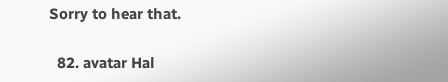Sorry to hear that.

  82. avatar Hal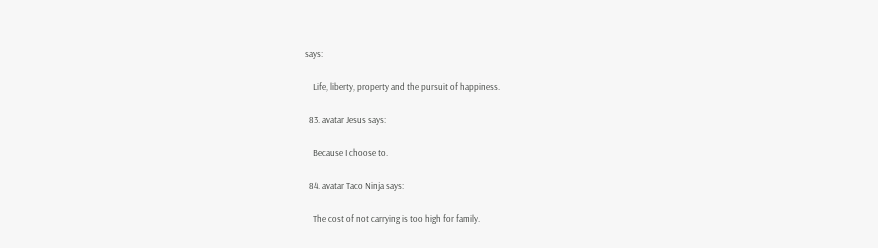says:

    Life, liberty, property and the pursuit of happiness.

  83. avatar Jesus says:

    Because I choose to.

  84. avatar Taco Ninja says:

    The cost of not carrying is too high for family.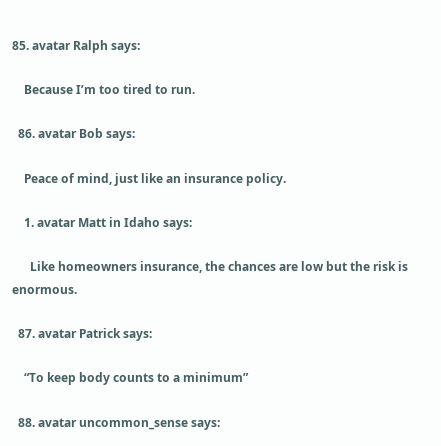85. avatar Ralph says:

    Because I’m too tired to run.

  86. avatar Bob says:

    Peace of mind, just like an insurance policy.

    1. avatar Matt in Idaho says:

      Like homeowners insurance, the chances are low but the risk is enormous.

  87. avatar Patrick says:

    “To keep body counts to a minimum”

  88. avatar uncommon_sense says: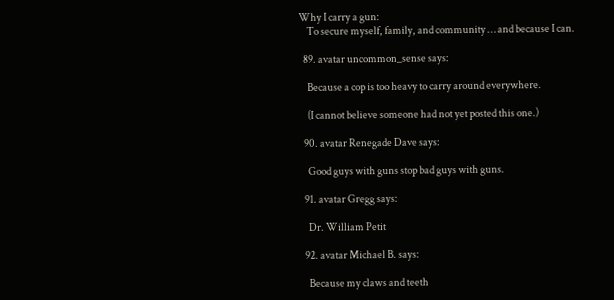Why I carry a gun:
    To secure myself, family, and community … and because I can.

  89. avatar uncommon_sense says:

    Because a cop is too heavy to carry around everywhere.

    (I cannot believe someone had not yet posted this one.)

  90. avatar Renegade Dave says:

    Good guys with guns stop bad guys with guns.

  91. avatar Gregg says:

    Dr. William Petit

  92. avatar Michael B. says:

    Because my claws and teeth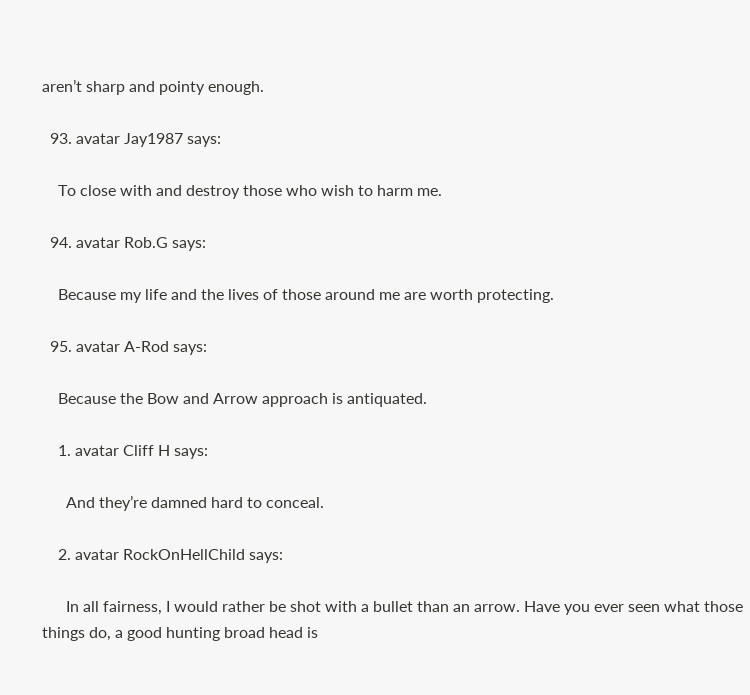aren’t sharp and pointy enough.

  93. avatar Jay1987 says:

    To close with and destroy those who wish to harm me.

  94. avatar Rob.G says:

    Because my life and the lives of those around me are worth protecting.

  95. avatar A-Rod says:

    Because the Bow and Arrow approach is antiquated.

    1. avatar Cliff H says:

      And they’re damned hard to conceal.

    2. avatar RockOnHellChild says:

      In all fairness, I would rather be shot with a bullet than an arrow. Have you ever seen what those things do, a good hunting broad head is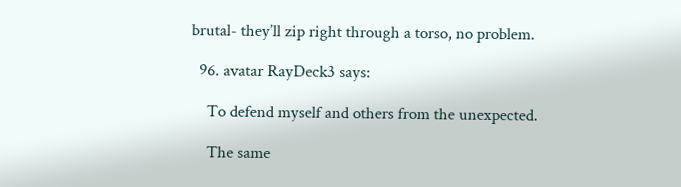brutal- they’ll zip right through a torso, no problem.

  96. avatar RayDeck3 says:

    To defend myself and others from the unexpected.

    The same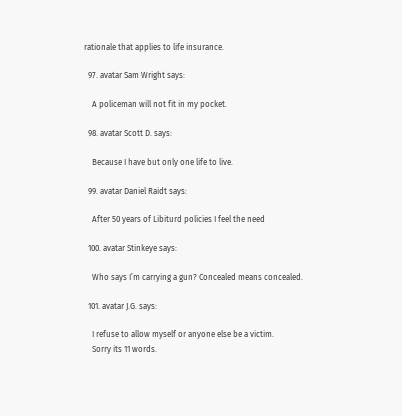rationale that applies to life insurance.

  97. avatar Sam Wright says:

    A policeman will not fit in my pocket.

  98. avatar Scott D. says:

    Because I have but only one life to live.

  99. avatar Daniel Raidt says:

    After 50 years of Libiturd policies I feel the need

  100. avatar Stinkeye says:

    Who says I’m carrying a gun? Concealed means concealed.

  101. avatar J.G. says:

    I refuse to allow myself or anyone else be a victim.
    Sorry its 11 words.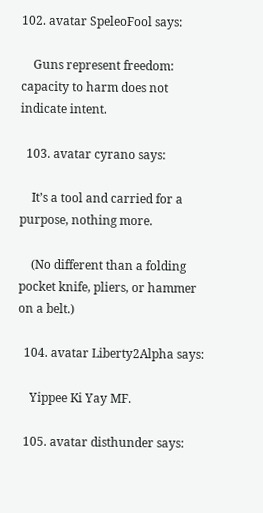102. avatar SpeleoFool says:

    Guns represent freedom: capacity to harm does not indicate intent.

  103. avatar cyrano says:

    It’s a tool and carried for a purpose, nothing more.

    (No different than a folding pocket knife, pliers, or hammer on a belt.)

  104. avatar Liberty2Alpha says:

    Yippee Ki Yay MF.

  105. avatar disthunder says: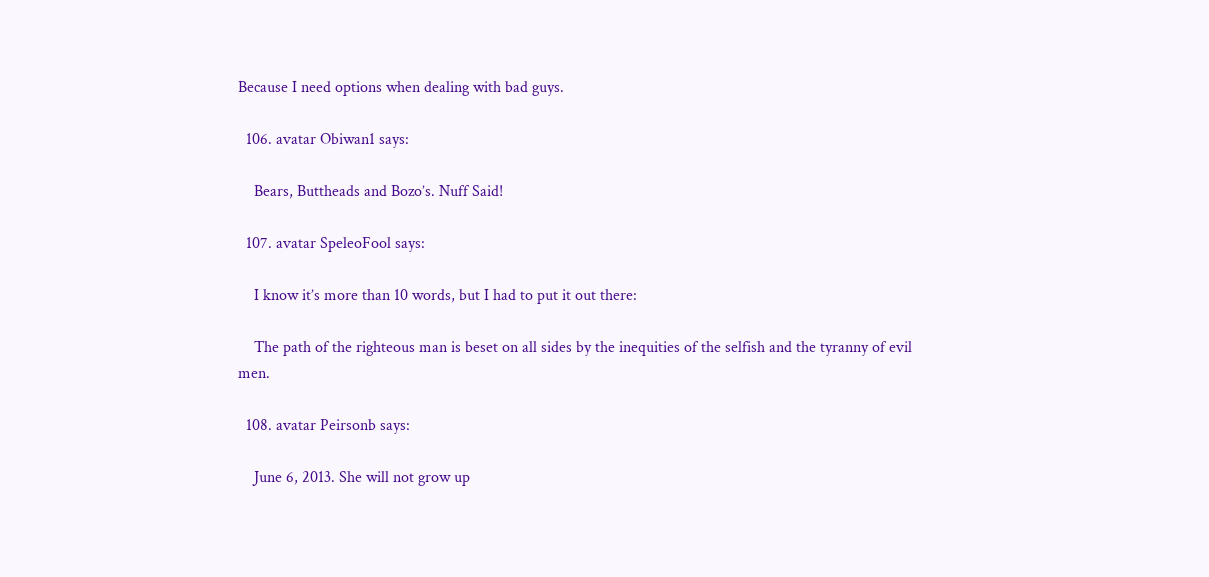Because I need options when dealing with bad guys.

  106. avatar Obiwan1 says:

    Bears, Buttheads and Bozo’s. Nuff Said!

  107. avatar SpeleoFool says:

    I know it’s more than 10 words, but I had to put it out there:

    The path of the righteous man is beset on all sides by the inequities of the selfish and the tyranny of evil men.

  108. avatar Peirsonb says:

    June 6, 2013. She will not grow up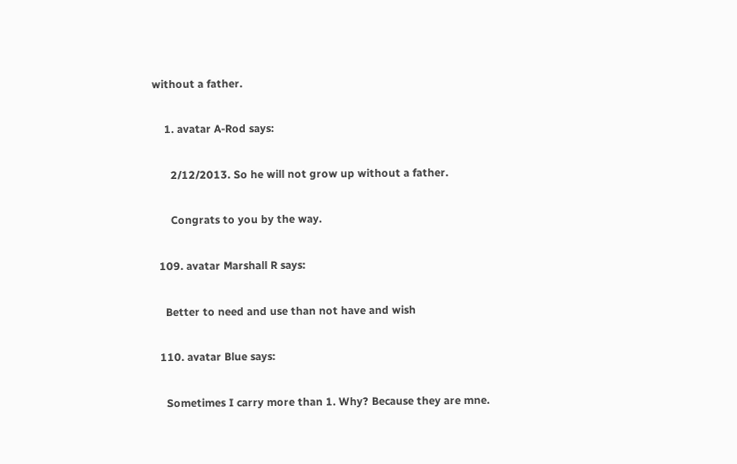without a father.

    1. avatar A-Rod says:

      2/12/2013. So he will not grow up without a father.

      Congrats to you by the way.

  109. avatar Marshall R says:

    Better to need and use than not have and wish

  110. avatar Blue says:

    Sometimes I carry more than 1. Why? Because they are mne.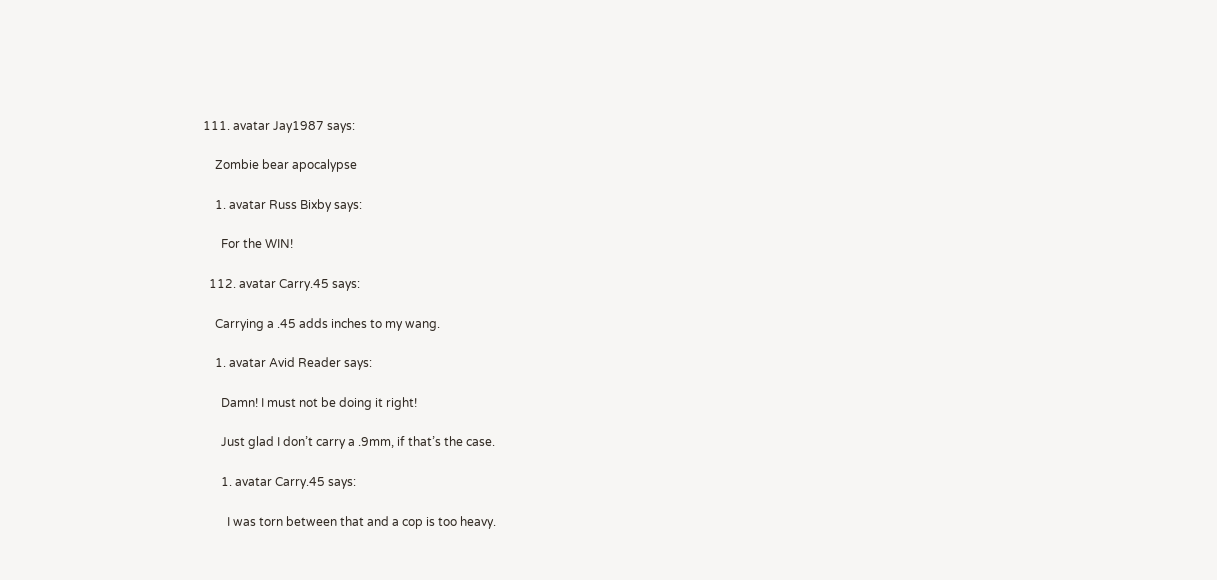111. avatar Jay1987 says:

    Zombie bear apocalypse

    1. avatar Russ Bixby says:

      For the WIN!

  112. avatar Carry.45 says:

    Carrying a .45 adds inches to my wang.

    1. avatar Avid Reader says:

      Damn! I must not be doing it right!

      Just glad I don’t carry a .9mm, if that’s the case.

      1. avatar Carry.45 says:

        I was torn between that and a cop is too heavy.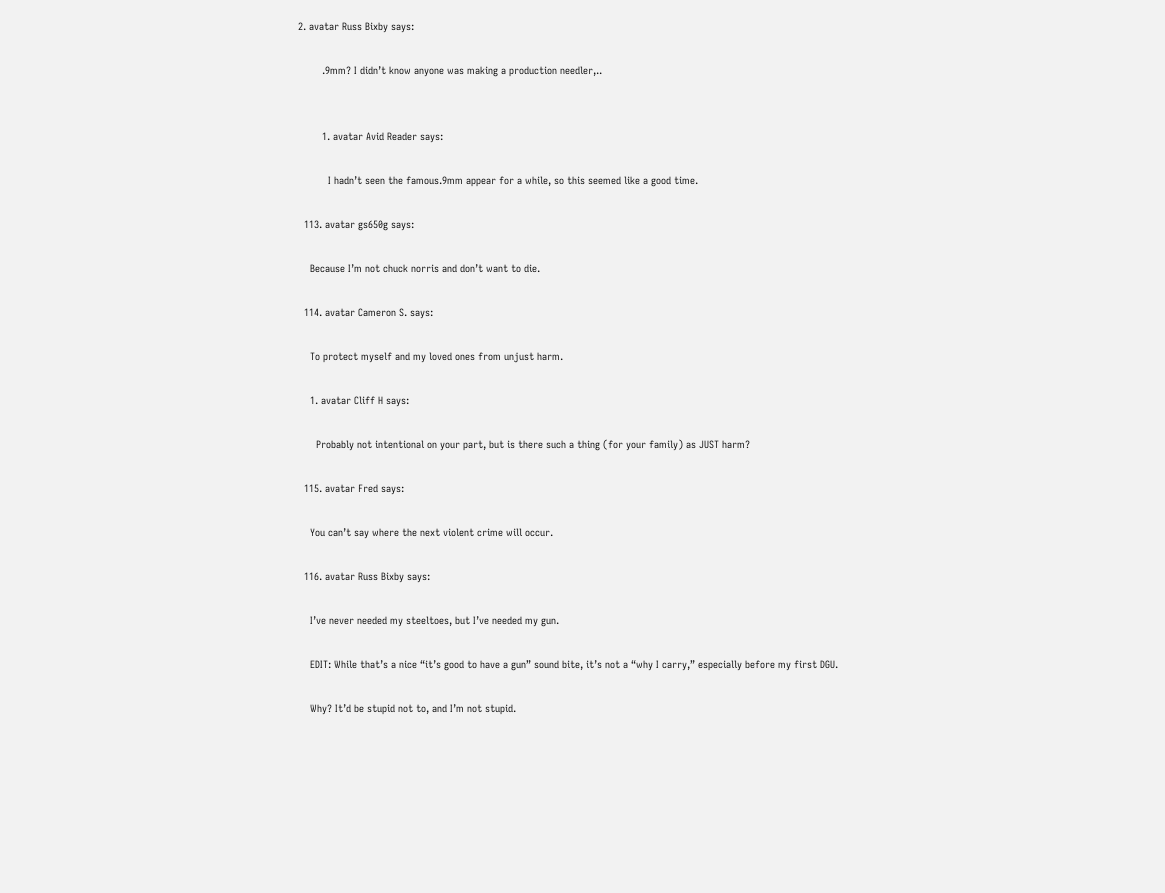2. avatar Russ Bixby says:

        .9mm? I didn’t know anyone was making a production needler,..


        1. avatar Avid Reader says:

          I hadn’t seen the famous.9mm appear for a while, so this seemed like a good time.

  113. avatar gs650g says:

    Because I’m not chuck norris and don’t want to die.

  114. avatar Cameron S. says:

    To protect myself and my loved ones from unjust harm.

    1. avatar Cliff H says:

      Probably not intentional on your part, but is there such a thing (for your family) as JUST harm?

  115. avatar Fred says:

    You can’t say where the next violent crime will occur.

  116. avatar Russ Bixby says:

    I’ve never needed my steeltoes, but I’ve needed my gun.

    EDIT: While that’s a nice “it’s good to have a gun” sound bite, it’s not a “why I carry,” especially before my first DGU.

    Why? It’d be stupid not to, and I’m not stupid.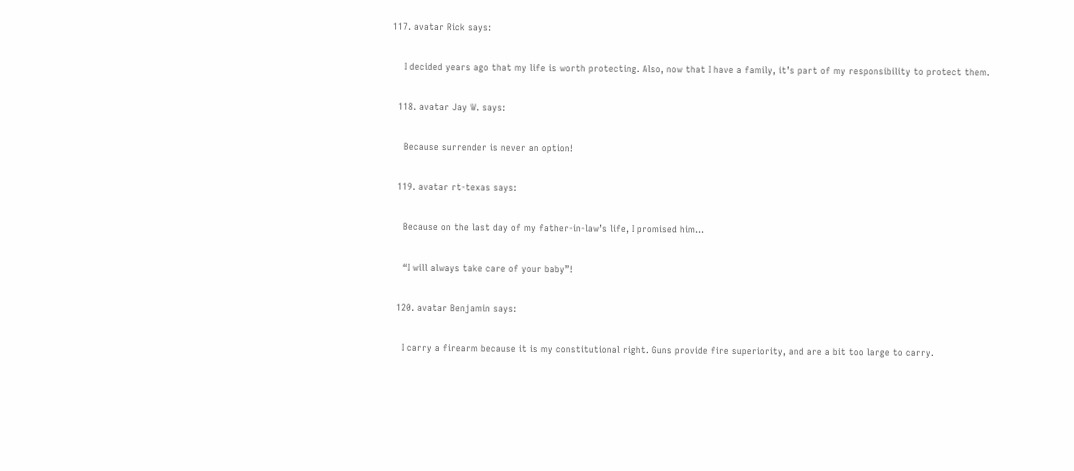117. avatar Rick says:

    I decided years ago that my life is worth protecting. Also, now that I have a family, it’s part of my responsibility to protect them.

  118. avatar Jay W. says:

    Because surrender is never an option!

  119. avatar rt-texas says:

    Because on the last day of my father-in-law’s life, I promised him…

    “I will always take care of your baby”!

  120. avatar Benjamin says:

    I carry a firearm because it is my constitutional right. Guns provide fire superiority, and are a bit too large to carry.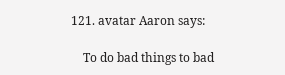121. avatar Aaron says:

    To do bad things to bad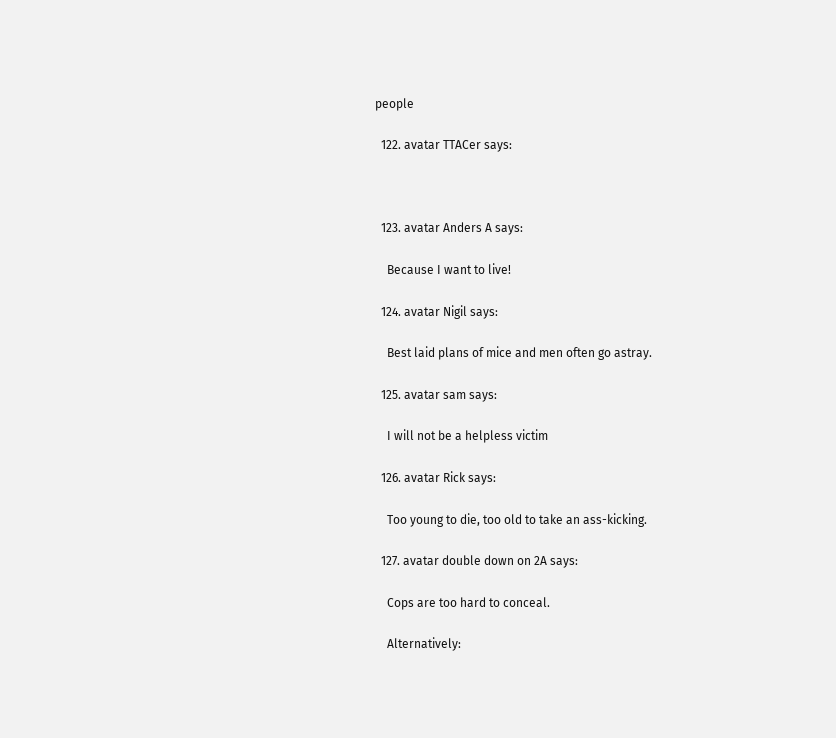people

  122. avatar TTACer says:



  123. avatar Anders A says:

    Because I want to live!

  124. avatar Nigil says:

    Best laid plans of mice and men often go astray.

  125. avatar sam says:

    I will not be a helpless victim

  126. avatar Rick says:

    Too young to die, too old to take an ass-kicking.

  127. avatar double down on 2A says:

    Cops are too hard to conceal.

    Alternatively: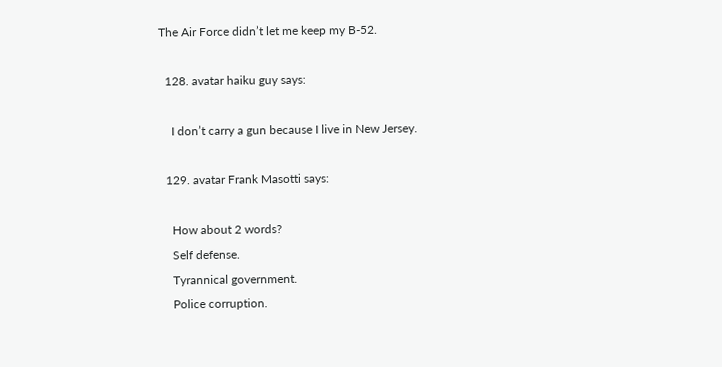The Air Force didn’t let me keep my B-52.

  128. avatar haiku guy says:

    I don’t carry a gun because I live in New Jersey.

  129. avatar Frank Masotti says:

    How about 2 words?
    Self defense.
    Tyrannical government.
    Police corruption.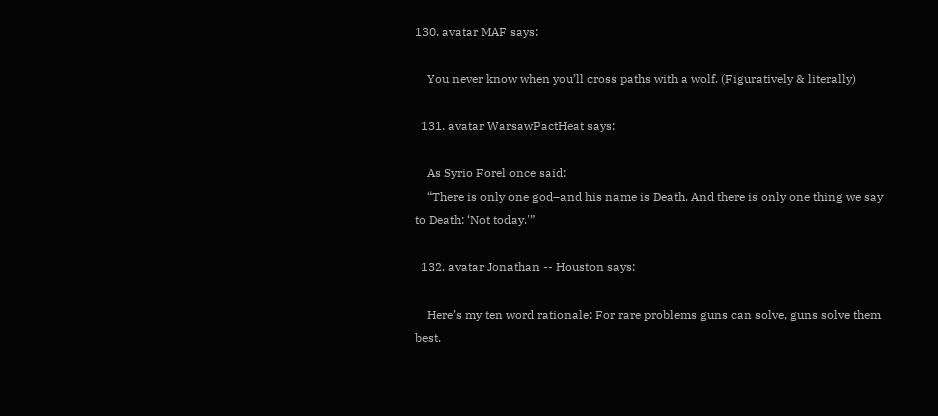130. avatar MAF says:

    You never know when you’ll cross paths with a wolf. (Figuratively & literally)

  131. avatar WarsawPactHeat says:

    As Syrio Forel once said:
    “There is only one god–and his name is Death. And there is only one thing we say to Death: ‘Not today.'”

  132. avatar Jonathan -- Houston says:

    Here’s my ten word rationale: For rare problems guns can solve, guns solve them best.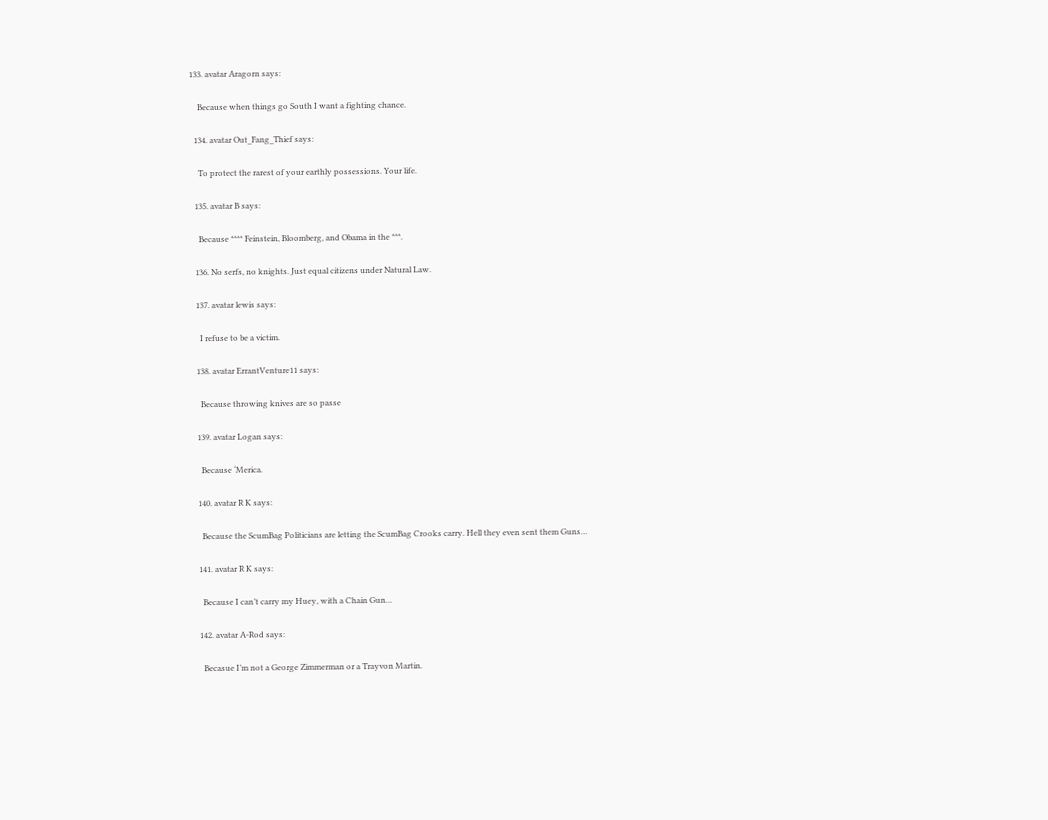133. avatar Aragorn says:

    Because when things go South I want a fighting chance.

  134. avatar Out_Fang_Thief says:

    To protect the rarest of your earthly possessions. Your life.

  135. avatar B says:

    Because **** Feinstein, Bloomberg, and Obama in the ***.

  136. No serfs, no knights. Just equal citizens under Natural Law.

  137. avatar lewis says:

    I refuse to be a victim.

  138. avatar ErrantVenture11 says:

    Because throwing knives are so passe

  139. avatar Logan says:

    Because ‘Merica.

  140. avatar R K says:

    Because the ScumBag Politicians are letting the ScumBag Crooks carry. Hell they even sent them Guns…

  141. avatar R K says:

    Because I can’t carry my Huey, with a Chain Gun…

  142. avatar A-Rod says:

    Becasue I’m not a George Zimmerman or a Trayvon Martin.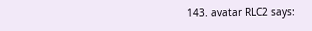143. avatar RLC2 says: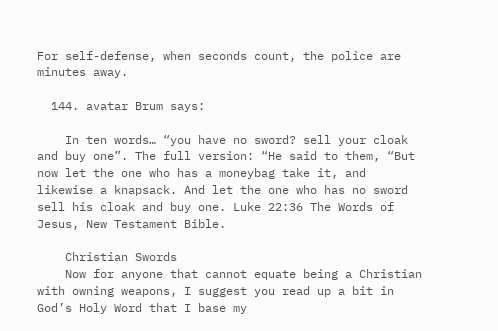For self-defense, when seconds count, the police are minutes away.

  144. avatar Brum says:

    In ten words… “you have no sword? sell your cloak and buy one”. The full version: “He said to them, “But now let the one who has a moneybag take it, and likewise a knapsack. And let the one who has no sword sell his cloak and buy one. Luke 22:36 The Words of Jesus, New Testament Bible.

    Christian Swords
    Now for anyone that cannot equate being a Christian with owning weapons, I suggest you read up a bit in God’s Holy Word that I base my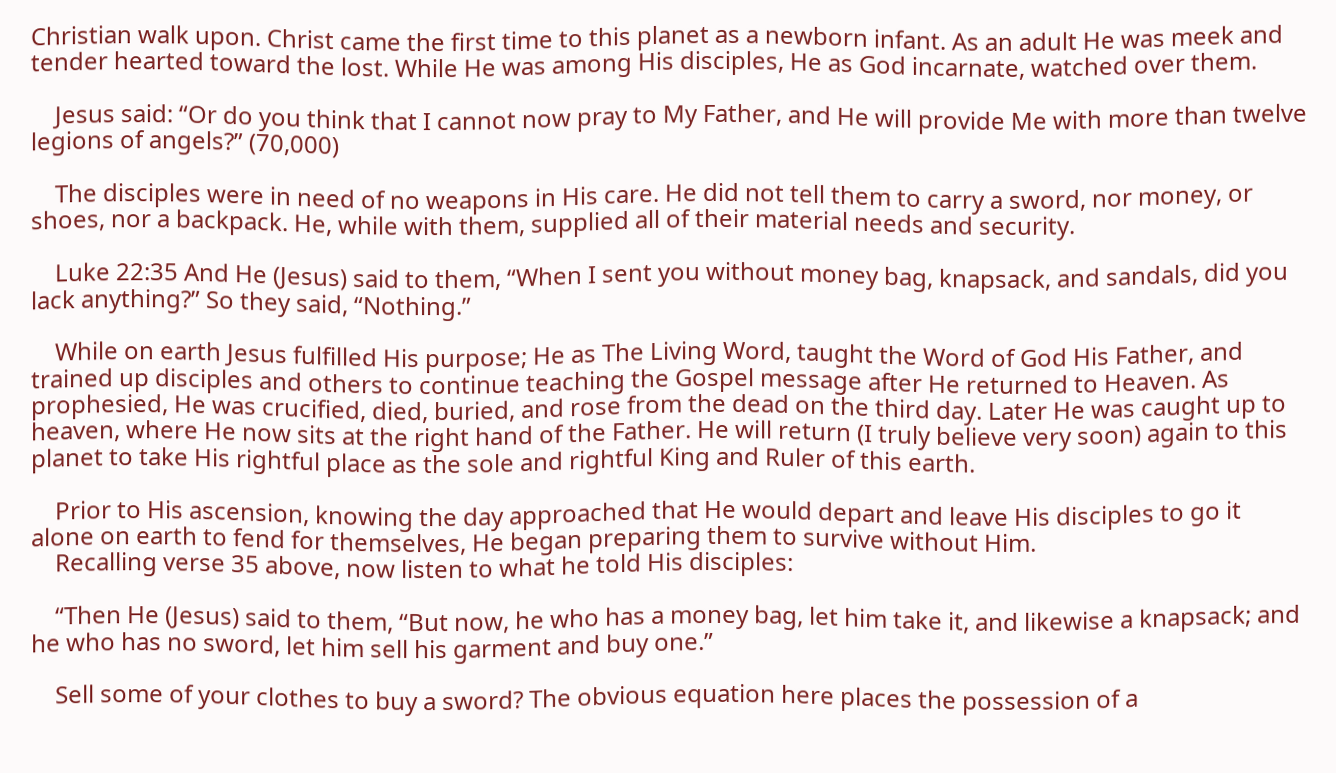Christian walk upon. Christ came the first time to this planet as a newborn infant. As an adult He was meek and tender hearted toward the lost. While He was among His disciples, He as God incarnate, watched over them.

    Jesus said: “Or do you think that I cannot now pray to My Father, and He will provide Me with more than twelve legions of angels?” (70,000)

    The disciples were in need of no weapons in His care. He did not tell them to carry a sword, nor money, or shoes, nor a backpack. He, while with them, supplied all of their material needs and security.

    Luke 22:35 And He (Jesus) said to them, “When I sent you without money bag, knapsack, and sandals, did you lack anything?” So they said, “Nothing.”

    While on earth Jesus fulfilled His purpose; He as The Living Word, taught the Word of God His Father, and trained up disciples and others to continue teaching the Gospel message after He returned to Heaven. As prophesied, He was crucified, died, buried, and rose from the dead on the third day. Later He was caught up to heaven, where He now sits at the right hand of the Father. He will return (I truly believe very soon) again to this planet to take His rightful place as the sole and rightful King and Ruler of this earth.

    Prior to His ascension, knowing the day approached that He would depart and leave His disciples to go it alone on earth to fend for themselves, He began preparing them to survive without Him.
    Recalling verse 35 above, now listen to what he told His disciples:

    “Then He (Jesus) said to them, “But now, he who has a money bag, let him take it, and likewise a knapsack; and he who has no sword, let him sell his garment and buy one.”

    Sell some of your clothes to buy a sword? The obvious equation here places the possession of a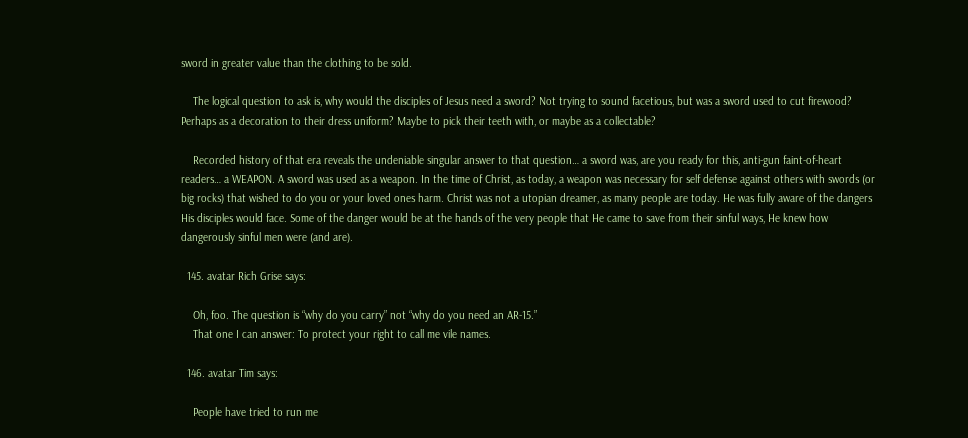sword in greater value than the clothing to be sold.

    The logical question to ask is, why would the disciples of Jesus need a sword? Not trying to sound facetious, but was a sword used to cut firewood? Perhaps as a decoration to their dress uniform? Maybe to pick their teeth with, or maybe as a collectable?

    Recorded history of that era reveals the undeniable singular answer to that question… a sword was, are you ready for this, anti-gun faint-of-heart readers… a WEAPON. A sword was used as a weapon. In the time of Christ, as today, a weapon was necessary for self defense against others with swords (or big rocks) that wished to do you or your loved ones harm. Christ was not a utopian dreamer, as many people are today. He was fully aware of the dangers His disciples would face. Some of the danger would be at the hands of the very people that He came to save from their sinful ways, He knew how dangerously sinful men were (and are).

  145. avatar Rich Grise says:

    Oh, foo. The question is “why do you carry” not “why do you need an AR-15.”
    That one I can answer: To protect your right to call me vile names.

  146. avatar Tim says:

    People have tried to run me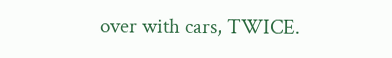over with cars, TWICE.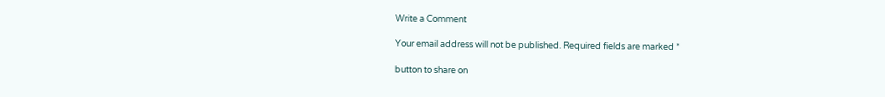Write a Comment

Your email address will not be published. Required fields are marked *

button to share on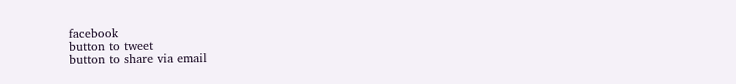facebook
button to tweet
button to share via email